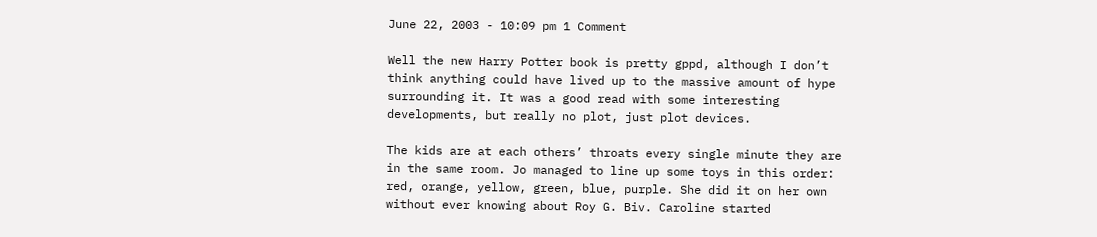June 22, 2003 - 10:09 pm 1 Comment

Well the new Harry Potter book is pretty gppd, although I don’t think anything could have lived up to the massive amount of hype surrounding it. It was a good read with some interesting developments, but really no plot, just plot devices.

The kids are at each others’ throats every single minute they are in the same room. Jo managed to line up some toys in this order: red, orange, yellow, green, blue, purple. She did it on her own without ever knowing about Roy G. Biv. Caroline started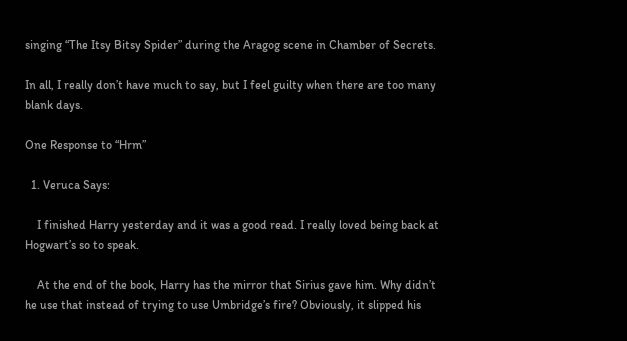singing “The Itsy Bitsy Spider” during the Aragog scene in Chamber of Secrets.

In all, I really don’t have much to say, but I feel guilty when there are too many blank days.

One Response to “Hrm”

  1. Veruca Says:

    I finished Harry yesterday and it was a good read. I really loved being back at Hogwart’s so to speak.

    At the end of the book, Harry has the mirror that Sirius gave him. Why didn’t he use that instead of trying to use Umbridge’s fire? Obviously, it slipped his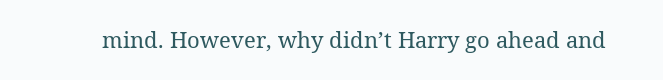mind. However, why didn’t Harry go ahead and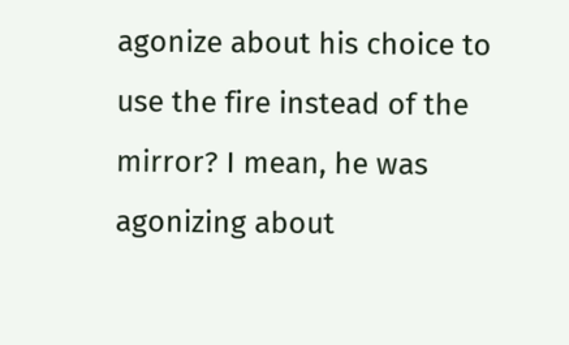agonize about his choice to use the fire instead of the mirror? I mean, he was agonizing about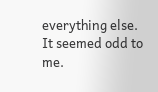everything else. It seemed odd to me.